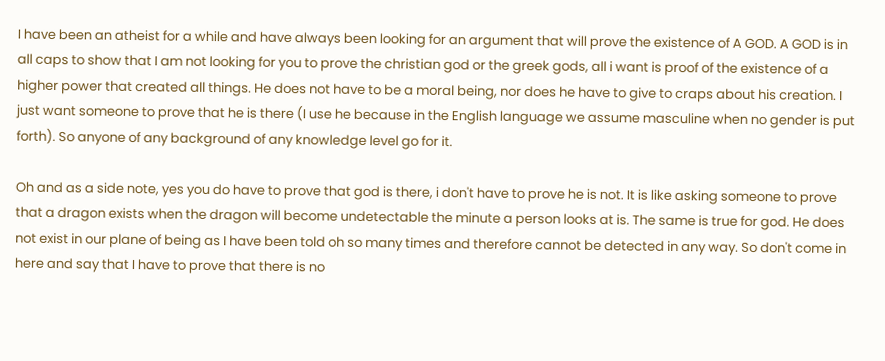I have been an atheist for a while and have always been looking for an argument that will prove the existence of A GOD. A GOD is in all caps to show that I am not looking for you to prove the christian god or the greek gods, all i want is proof of the existence of a higher power that created all things. He does not have to be a moral being, nor does he have to give to craps about his creation. I just want someone to prove that he is there (I use he because in the English language we assume masculine when no gender is put forth). So anyone of any background of any knowledge level go for it.

Oh and as a side note, yes you do have to prove that god is there, i don't have to prove he is not. It is like asking someone to prove that a dragon exists when the dragon will become undetectable the minute a person looks at is. The same is true for god. He does not exist in our plane of being as I have been told oh so many times and therefore cannot be detected in any way. So don't come in here and say that I have to prove that there is no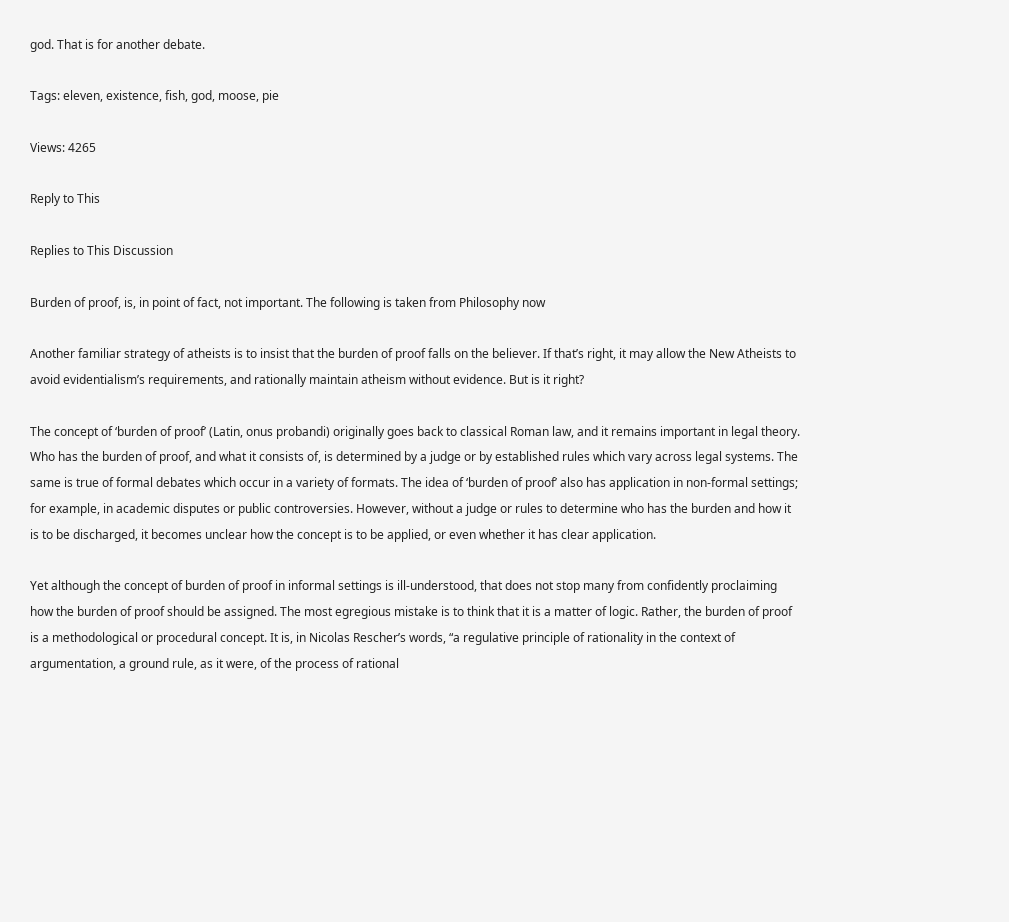god. That is for another debate.

Tags: eleven, existence, fish, god, moose, pie

Views: 4265

Reply to This

Replies to This Discussion

Burden of proof, is, in point of fact, not important. The following is taken from Philosophy now

Another familiar strategy of atheists is to insist that the burden of proof falls on the believer. If that’s right, it may allow the New Atheists to avoid evidentialism’s requirements, and rationally maintain atheism without evidence. But is it right?

The concept of ‘burden of proof’ (Latin, onus probandi) originally goes back to classical Roman law, and it remains important in legal theory. Who has the burden of proof, and what it consists of, is determined by a judge or by established rules which vary across legal systems. The same is true of formal debates which occur in a variety of formats. The idea of ‘burden of proof’ also has application in non-formal settings; for example, in academic disputes or public controversies. However, without a judge or rules to determine who has the burden and how it is to be discharged, it becomes unclear how the concept is to be applied, or even whether it has clear application.

Yet although the concept of burden of proof in informal settings is ill-understood, that does not stop many from confidently proclaiming how the burden of proof should be assigned. The most egregious mistake is to think that it is a matter of logic. Rather, the burden of proof is a methodological or procedural concept. It is, in Nicolas Rescher’s words, “a regulative principle of rationality in the context of argumentation, a ground rule, as it were, of the process of rational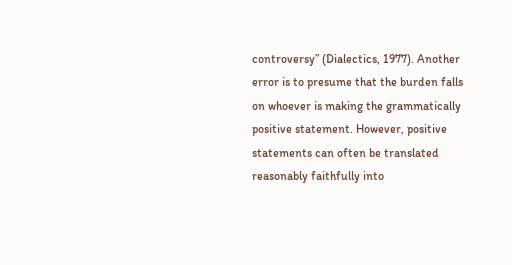controversy” (Dialectics, 1977). Another error is to presume that the burden falls on whoever is making the grammatically positive statement. However, positive statements can often be translated reasonably faithfully into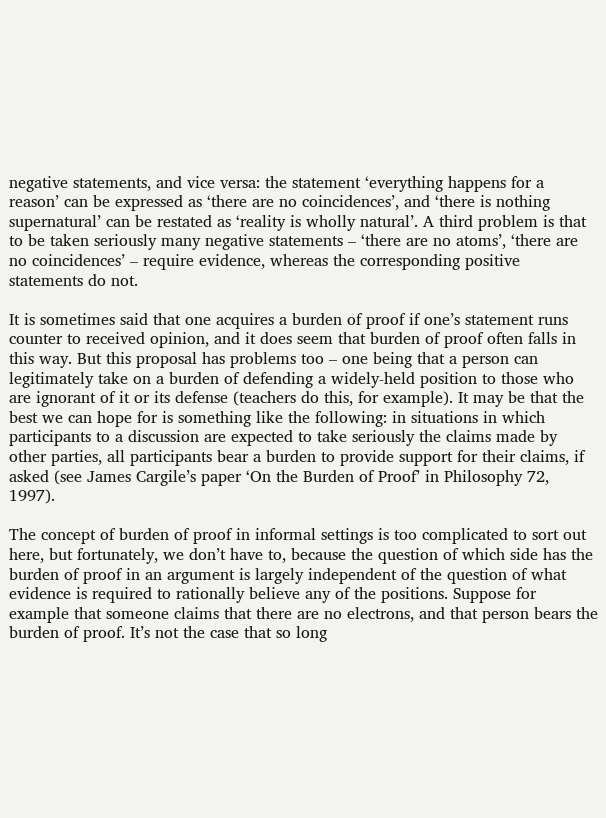negative statements, and vice versa: the statement ‘everything happens for a reason’ can be expressed as ‘there are no coincidences’, and ‘there is nothing supernatural’ can be restated as ‘reality is wholly natural’. A third problem is that to be taken seriously many negative statements – ‘there are no atoms’, ‘there are no coincidences’ – require evidence, whereas the corresponding positive statements do not.

It is sometimes said that one acquires a burden of proof if one’s statement runs counter to received opinion, and it does seem that burden of proof often falls in this way. But this proposal has problems too – one being that a person can legitimately take on a burden of defending a widely-held position to those who are ignorant of it or its defense (teachers do this, for example). It may be that the best we can hope for is something like the following: in situations in which participants to a discussion are expected to take seriously the claims made by other parties, all participants bear a burden to provide support for their claims, if asked (see James Cargile’s paper ‘On the Burden of Proof’ in Philosophy 72, 1997).

The concept of burden of proof in informal settings is too complicated to sort out here, but fortunately, we don’t have to, because the question of which side has the burden of proof in an argument is largely independent of the question of what evidence is required to rationally believe any of the positions. Suppose for example that someone claims that there are no electrons, and that person bears the burden of proof. It’s not the case that so long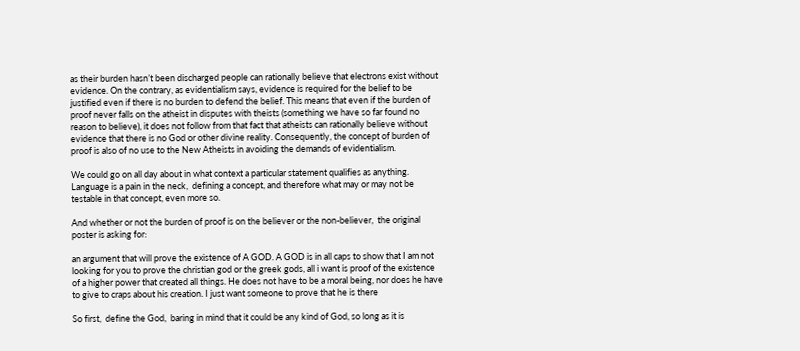as their burden hasn’t been discharged people can rationally believe that electrons exist without evidence. On the contrary, as evidentialism says, evidence is required for the belief to be justified even if there is no burden to defend the belief. This means that even if the burden of proof never falls on the atheist in disputes with theists (something we have so far found no reason to believe), it does not follow from that fact that atheists can rationally believe without evidence that there is no God or other divine reality. Consequently, the concept of burden of proof is also of no use to the New Atheists in avoiding the demands of evidentialism.

We could go on all day about in what context a particular statement qualifies as anything.  Language is a pain in the neck,  defining a concept, and therefore what may or may not be testable in that concept, even more so.

And whether or not the burden of proof is on the believer or the non-believer,  the original poster is asking for:

an argument that will prove the existence of A GOD. A GOD is in all caps to show that I am not looking for you to prove the christian god or the greek gods, all i want is proof of the existence of a higher power that created all things. He does not have to be a moral being, nor does he have to give to craps about his creation. I just want someone to prove that he is there

So first,  define the God,  baring in mind that it could be any kind of God, so long as it is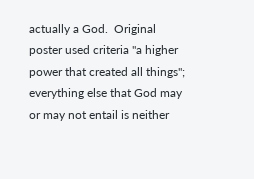actually a God.  Original poster used criteria "a higher power that created all things";  everything else that God may or may not entail is neither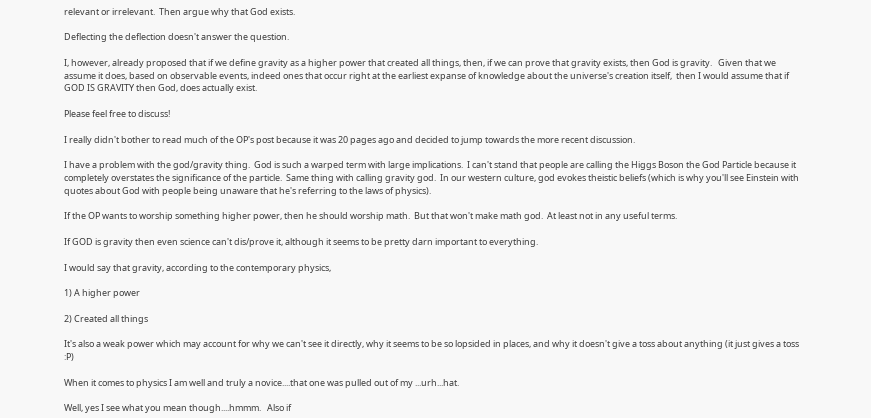relevant or irrelevant.  Then argue why that God exists.

Deflecting the deflection doesn't answer the question.

I, however, already proposed that if we define gravity as a higher power that created all things, then, if we can prove that gravity exists, then God is gravity.   Given that we assume it does, based on observable events, indeed ones that occur right at the earliest expanse of knowledge about the universe's creation itself,  then I would assume that if GOD IS GRAVITY then God, does actually exist.

Please feel free to discuss!

I really didn't bother to read much of the OP's post because it was 20 pages ago and decided to jump towards the more recent discussion.

I have a problem with the god/gravity thing.  God is such a warped term with large implications.  I can't stand that people are calling the Higgs Boson the God Particle because it completely overstates the significance of the particle.  Same thing with calling gravity god.  In our western culture, god evokes theistic beliefs (which is why you'll see Einstein with quotes about God with people being unaware that he's referring to the laws of physics).

If the OP wants to worship something higher power, then he should worship math.  But that won't make math god.  At least not in any useful terms.

If GOD is gravity then even science can't dis/prove it, although it seems to be pretty darn important to everything.

I would say that gravity, according to the contemporary physics,

1) A higher power

2) Created all things

It's also a weak power which may account for why we can't see it directly, why it seems to be so lopsided in places, and why it doesn't give a toss about anything (it just gives a toss :P)

When it comes to physics I am well and truly a novice....that one was pulled out of my ...urh...hat.

Well, yes I see what you mean though....hmmm.   Also if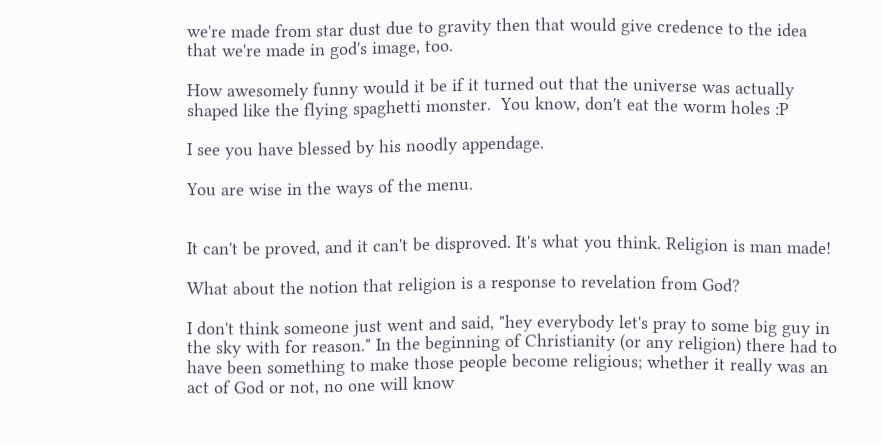we're made from star dust due to gravity then that would give credence to the idea that we're made in god's image, too.

How awesomely funny would it be if it turned out that the universe was actually shaped like the flying spaghetti monster.  You know, don't eat the worm holes :P

I see you have blessed by his noodly appendage.

You are wise in the ways of the menu.


It can't be proved, and it can't be disproved. It's what you think. Religion is man made!

What about the notion that religion is a response to revelation from God?

I don't think someone just went and said, "hey everybody let's pray to some big guy in the sky with for reason." In the beginning of Christianity (or any religion) there had to have been something to make those people become religious; whether it really was an act of God or not, no one will know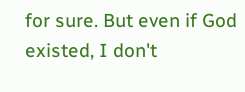for sure. But even if God existed, I don't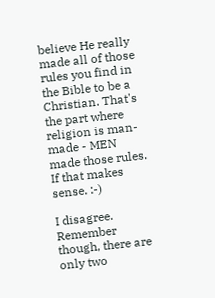believe He really made all of those rules you find in the Bible to be a Christian. That's the part where religion is man-made - MEN made those rules. If that makes sense. :-)

I disagree. Remember though, there are only two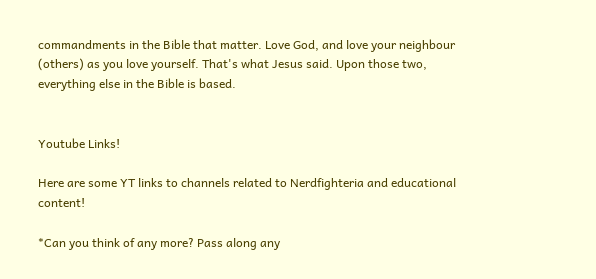commandments in the Bible that matter. Love God, and love your neighbour (others) as you love yourself. That's what Jesus said. Upon those two, everything else in the Bible is based.


Youtube Links!

Here are some YT links to channels related to Nerdfighteria and educational content!

*Can you think of any more? Pass along any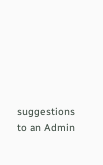suggestions to an Admin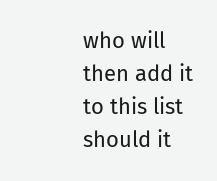who will then add it to this list should it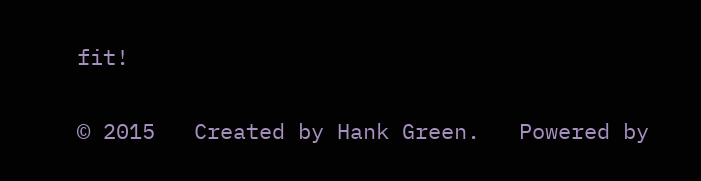fit!

© 2015   Created by Hank Green.   Powered by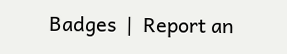Badges  |  Report an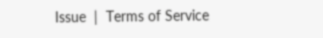Issue  |  Terms of Service